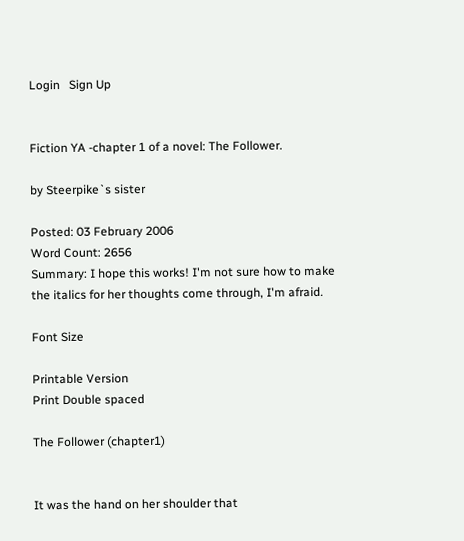Login   Sign Up


Fiction YA -chapter 1 of a novel: The Follower.

by Steerpike`s sister

Posted: 03 February 2006
Word Count: 2656
Summary: I hope this works! I'm not sure how to make the italics for her thoughts come through, I'm afraid.

Font Size

Printable Version
Print Double spaced

The Follower (chapter1)


It was the hand on her shoulder that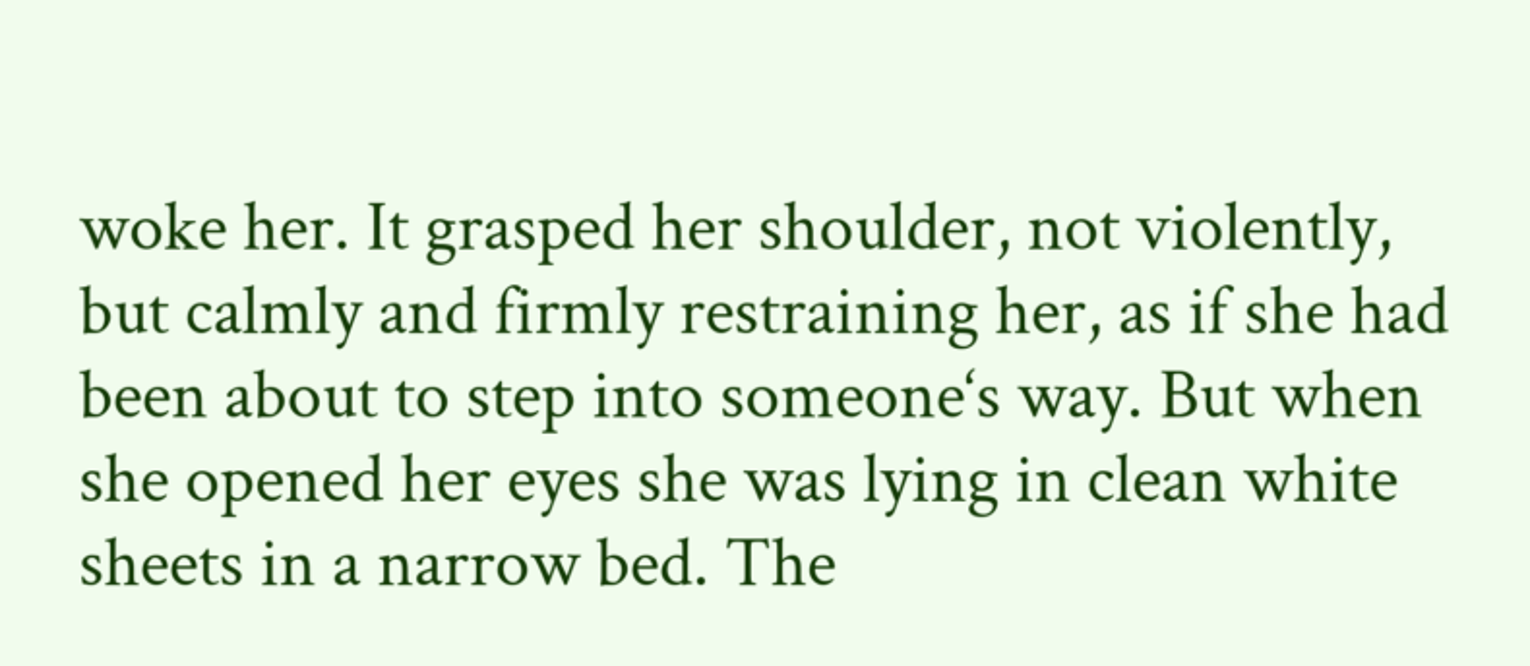woke her. It grasped her shoulder, not violently, but calmly and firmly restraining her, as if she had been about to step into someone‘s way. But when she opened her eyes she was lying in clean white sheets in a narrow bed. The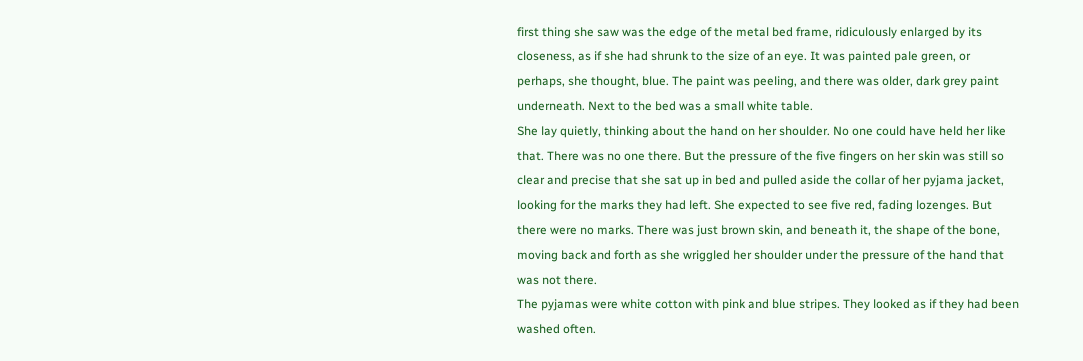first thing she saw was the edge of the metal bed frame, ridiculously enlarged by its closeness, as if she had shrunk to the size of an eye. It was painted pale green, or perhaps, she thought, blue. The paint was peeling, and there was older, dark grey paint underneath. Next to the bed was a small white table.
She lay quietly, thinking about the hand on her shoulder. No one could have held her like that. There was no one there. But the pressure of the five fingers on her skin was still so clear and precise that she sat up in bed and pulled aside the collar of her pyjama jacket, looking for the marks they had left. She expected to see five red, fading lozenges. But there were no marks. There was just brown skin, and beneath it, the shape of the bone, moving back and forth as she wriggled her shoulder under the pressure of the hand that was not there.
The pyjamas were white cotton with pink and blue stripes. They looked as if they had been washed often.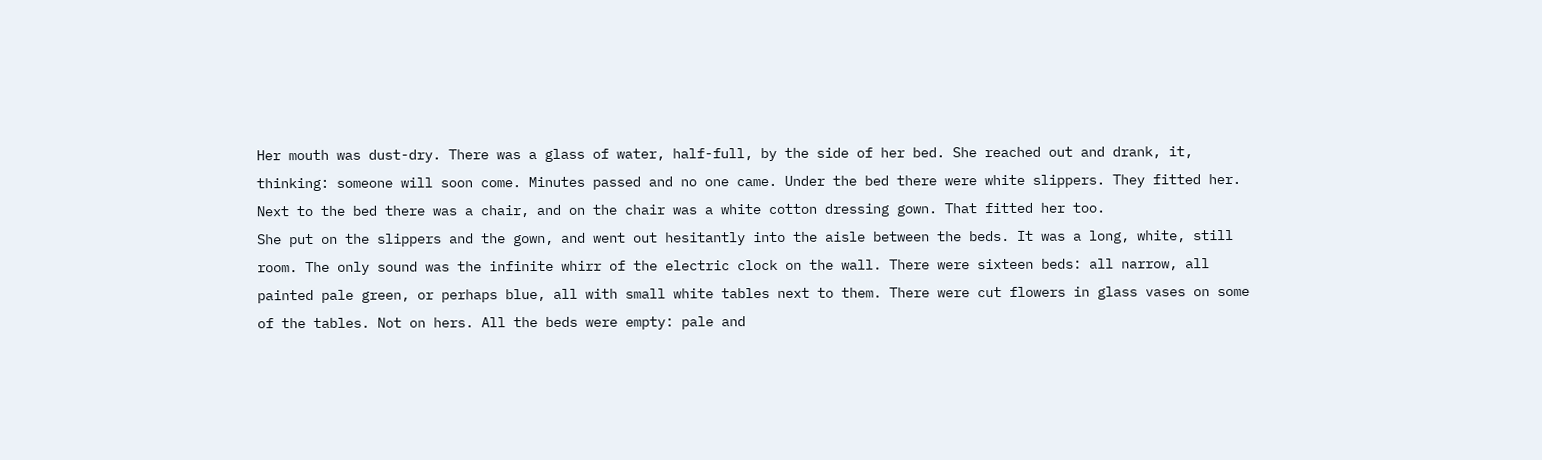Her mouth was dust-dry. There was a glass of water, half-full, by the side of her bed. She reached out and drank, it, thinking: someone will soon come. Minutes passed and no one came. Under the bed there were white slippers. They fitted her. Next to the bed there was a chair, and on the chair was a white cotton dressing gown. That fitted her too.
She put on the slippers and the gown, and went out hesitantly into the aisle between the beds. It was a long, white, still room. The only sound was the infinite whirr of the electric clock on the wall. There were sixteen beds: all narrow, all painted pale green, or perhaps blue, all with small white tables next to them. There were cut flowers in glass vases on some of the tables. Not on hers. All the beds were empty: pale and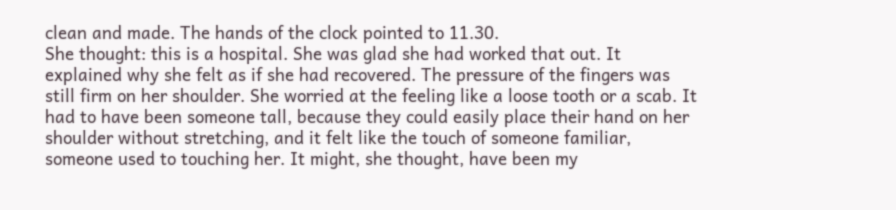clean and made. The hands of the clock pointed to 11.30.
She thought: this is a hospital. She was glad she had worked that out. It explained why she felt as if she had recovered. The pressure of the fingers was still firm on her shoulder. She worried at the feeling like a loose tooth or a scab. It had to have been someone tall, because they could easily place their hand on her shoulder without stretching, and it felt like the touch of someone familiar, someone used to touching her. It might, she thought, have been my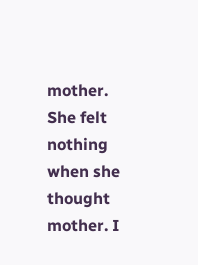mother. She felt nothing when she thought mother. I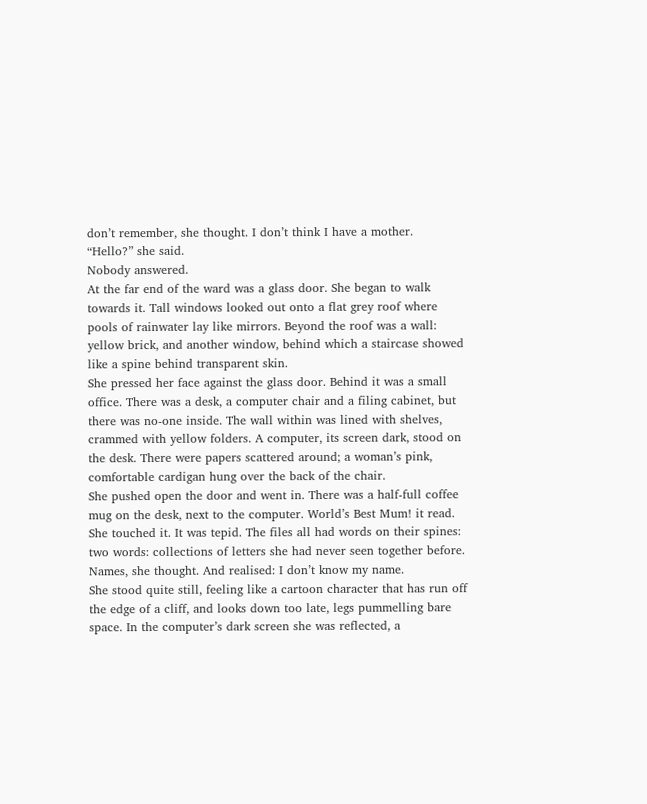don’t remember, she thought. I don’t think I have a mother.
“Hello?” she said.
Nobody answered.
At the far end of the ward was a glass door. She began to walk towards it. Tall windows looked out onto a flat grey roof where pools of rainwater lay like mirrors. Beyond the roof was a wall: yellow brick, and another window, behind which a staircase showed like a spine behind transparent skin.
She pressed her face against the glass door. Behind it was a small office. There was a desk, a computer chair and a filing cabinet, but there was no-one inside. The wall within was lined with shelves, crammed with yellow folders. A computer, its screen dark, stood on the desk. There were papers scattered around; a woman’s pink, comfortable cardigan hung over the back of the chair.
She pushed open the door and went in. There was a half-full coffee mug on the desk, next to the computer. World’s Best Mum! it read. She touched it. It was tepid. The files all had words on their spines: two words: collections of letters she had never seen together before. Names, she thought. And realised: I don’t know my name.
She stood quite still, feeling like a cartoon character that has run off the edge of a cliff, and looks down too late, legs pummelling bare space. In the computer’s dark screen she was reflected, a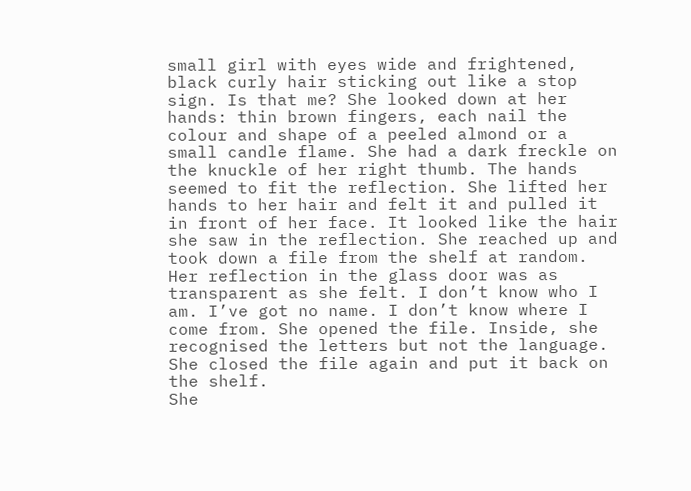small girl with eyes wide and frightened, black curly hair sticking out like a stop sign. Is that me? She looked down at her hands: thin brown fingers, each nail the colour and shape of a peeled almond or a small candle flame. She had a dark freckle on the knuckle of her right thumb. The hands seemed to fit the reflection. She lifted her hands to her hair and felt it and pulled it in front of her face. It looked like the hair she saw in the reflection. She reached up and took down a file from the shelf at random. Her reflection in the glass door was as transparent as she felt. I don’t know who I am. I’ve got no name. I don’t know where I come from. She opened the file. Inside, she recognised the letters but not the language. She closed the file again and put it back on the shelf.
She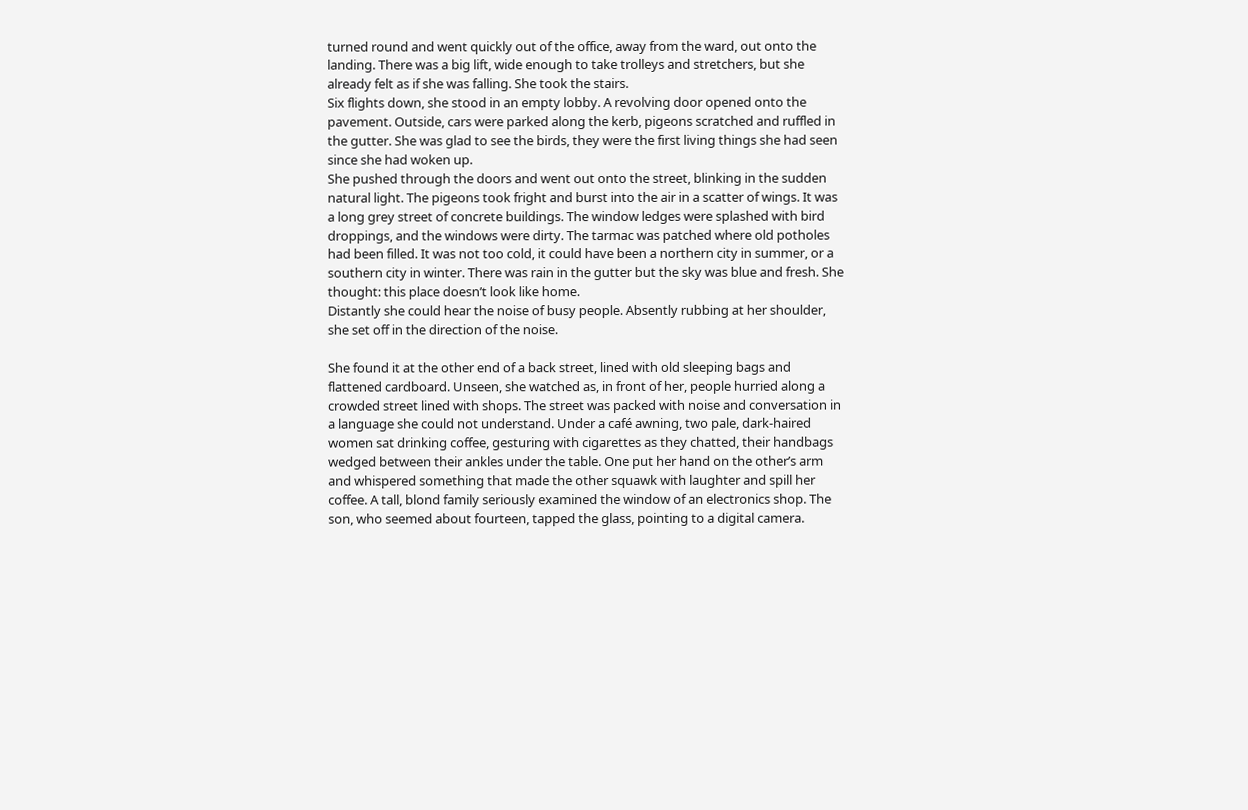turned round and went quickly out of the office, away from the ward, out onto the landing. There was a big lift, wide enough to take trolleys and stretchers, but she already felt as if she was falling. She took the stairs.
Six flights down, she stood in an empty lobby. A revolving door opened onto the pavement. Outside, cars were parked along the kerb, pigeons scratched and ruffled in the gutter. She was glad to see the birds, they were the first living things she had seen since she had woken up.
She pushed through the doors and went out onto the street, blinking in the sudden natural light. The pigeons took fright and burst into the air in a scatter of wings. It was a long grey street of concrete buildings. The window ledges were splashed with bird droppings, and the windows were dirty. The tarmac was patched where old potholes had been filled. It was not too cold, it could have been a northern city in summer, or a southern city in winter. There was rain in the gutter but the sky was blue and fresh. She thought: this place doesn’t look like home.
Distantly she could hear the noise of busy people. Absently rubbing at her shoulder, she set off in the direction of the noise.

She found it at the other end of a back street, lined with old sleeping bags and flattened cardboard. Unseen, she watched as, in front of her, people hurried along a crowded street lined with shops. The street was packed with noise and conversation in a language she could not understand. Under a café awning, two pale, dark-haired women sat drinking coffee, gesturing with cigarettes as they chatted, their handbags wedged between their ankles under the table. One put her hand on the other’s arm and whispered something that made the other squawk with laughter and spill her coffee. A tall, blond family seriously examined the window of an electronics shop. The son, who seemed about fourteen, tapped the glass, pointing to a digital camera.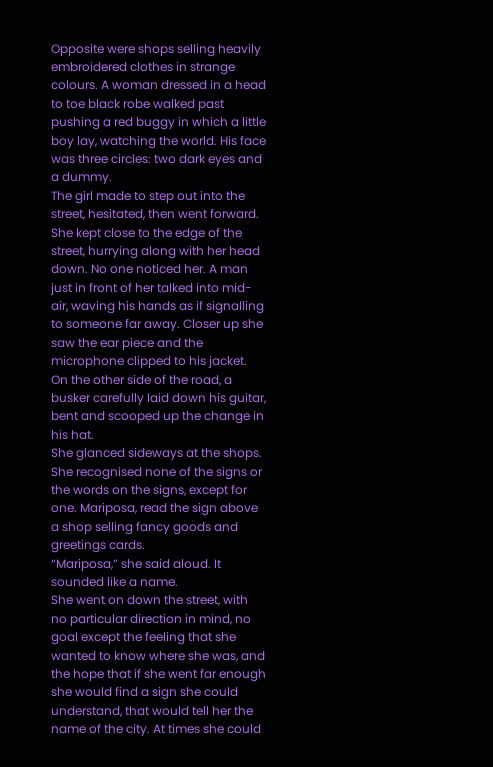Opposite were shops selling heavily embroidered clothes in strange colours. A woman dressed in a head to toe black robe walked past pushing a red buggy in which a little boy lay, watching the world. His face was three circles: two dark eyes and a dummy.
The girl made to step out into the street, hesitated, then went forward. She kept close to the edge of the street, hurrying along with her head down. No one noticed her. A man just in front of her talked into mid-air, waving his hands as if signalling to someone far away. Closer up she saw the ear piece and the microphone clipped to his jacket. On the other side of the road, a busker carefully laid down his guitar, bent and scooped up the change in his hat.
She glanced sideways at the shops. She recognised none of the signs or the words on the signs, except for one. Mariposa, read the sign above a shop selling fancy goods and greetings cards.
“Mariposa,” she said aloud. It sounded like a name.
She went on down the street, with no particular direction in mind, no goal except the feeling that she wanted to know where she was, and the hope that if she went far enough she would find a sign she could understand, that would tell her the name of the city. At times she could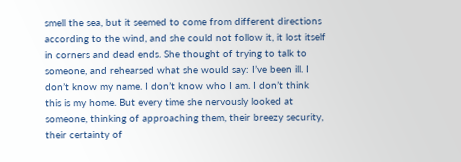smell the sea, but it seemed to come from different directions according to the wind, and she could not follow it, it lost itself in corners and dead ends. She thought of trying to talk to someone, and rehearsed what she would say: I’ve been ill. I don’t know my name. I don’t know who I am. I don’t think this is my home. But every time she nervously looked at someone, thinking of approaching them, their breezy security, their certainty of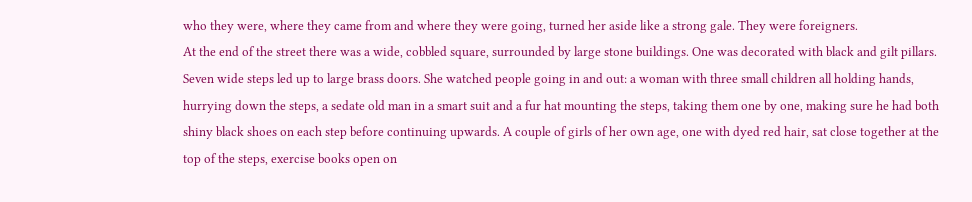who they were, where they came from and where they were going, turned her aside like a strong gale. They were foreigners.
At the end of the street there was a wide, cobbled square, surrounded by large stone buildings. One was decorated with black and gilt pillars. Seven wide steps led up to large brass doors. She watched people going in and out: a woman with three small children all holding hands, hurrying down the steps, a sedate old man in a smart suit and a fur hat mounting the steps, taking them one by one, making sure he had both shiny black shoes on each step before continuing upwards. A couple of girls of her own age, one with dyed red hair, sat close together at the top of the steps, exercise books open on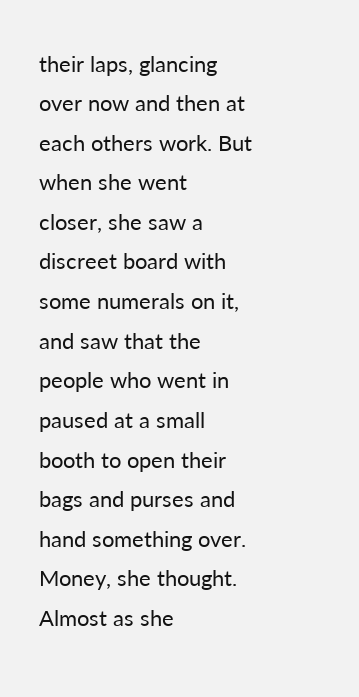their laps, glancing over now and then at each others work. But when she went closer, she saw a discreet board with some numerals on it, and saw that the people who went in paused at a small booth to open their bags and purses and hand something over. Money, she thought. Almost as she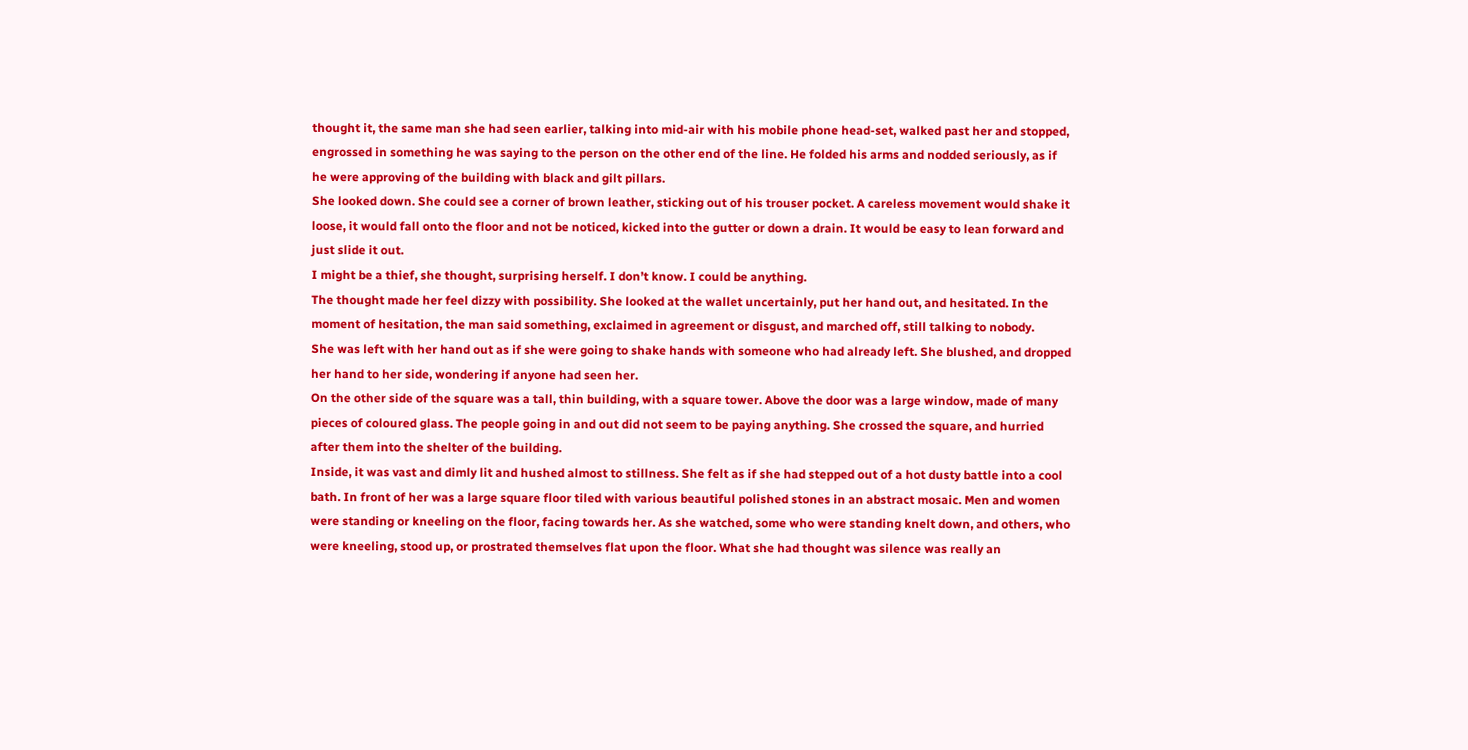thought it, the same man she had seen earlier, talking into mid-air with his mobile phone head-set, walked past her and stopped, engrossed in something he was saying to the person on the other end of the line. He folded his arms and nodded seriously, as if he were approving of the building with black and gilt pillars.
She looked down. She could see a corner of brown leather, sticking out of his trouser pocket. A careless movement would shake it loose, it would fall onto the floor and not be noticed, kicked into the gutter or down a drain. It would be easy to lean forward and just slide it out.
I might be a thief, she thought, surprising herself. I don’t know. I could be anything.
The thought made her feel dizzy with possibility. She looked at the wallet uncertainly, put her hand out, and hesitated. In the moment of hesitation, the man said something, exclaimed in agreement or disgust, and marched off, still talking to nobody.
She was left with her hand out as if she were going to shake hands with someone who had already left. She blushed, and dropped her hand to her side, wondering if anyone had seen her.
On the other side of the square was a tall, thin building, with a square tower. Above the door was a large window, made of many pieces of coloured glass. The people going in and out did not seem to be paying anything. She crossed the square, and hurried after them into the shelter of the building.
Inside, it was vast and dimly lit and hushed almost to stillness. She felt as if she had stepped out of a hot dusty battle into a cool bath. In front of her was a large square floor tiled with various beautiful polished stones in an abstract mosaic. Men and women were standing or kneeling on the floor, facing towards her. As she watched, some who were standing knelt down, and others, who were kneeling, stood up, or prostrated themselves flat upon the floor. What she had thought was silence was really an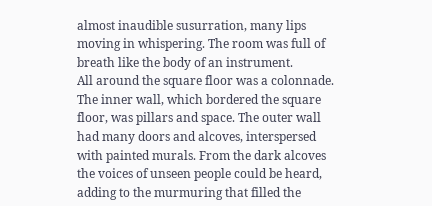almost inaudible susurration, many lips moving in whispering. The room was full of breath like the body of an instrument.
All around the square floor was a colonnade. The inner wall, which bordered the square floor, was pillars and space. The outer wall had many doors and alcoves, interspersed with painted murals. From the dark alcoves the voices of unseen people could be heard, adding to the murmuring that filled the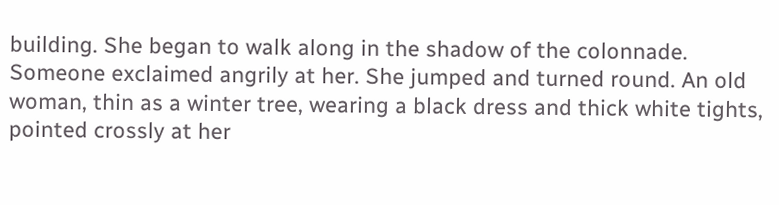building. She began to walk along in the shadow of the colonnade.
Someone exclaimed angrily at her. She jumped and turned round. An old woman, thin as a winter tree, wearing a black dress and thick white tights, pointed crossly at her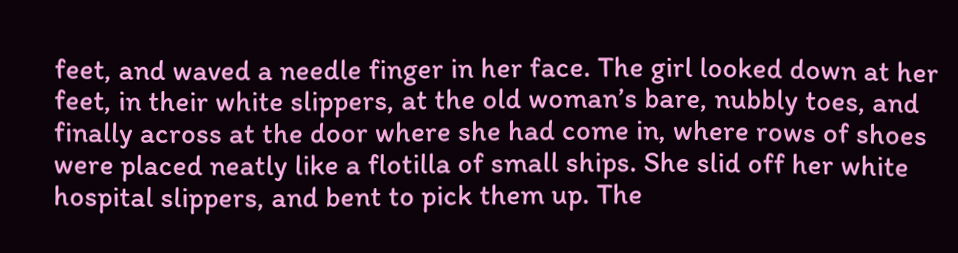feet, and waved a needle finger in her face. The girl looked down at her feet, in their white slippers, at the old woman’s bare, nubbly toes, and finally across at the door where she had come in, where rows of shoes were placed neatly like a flotilla of small ships. She slid off her white hospital slippers, and bent to pick them up. The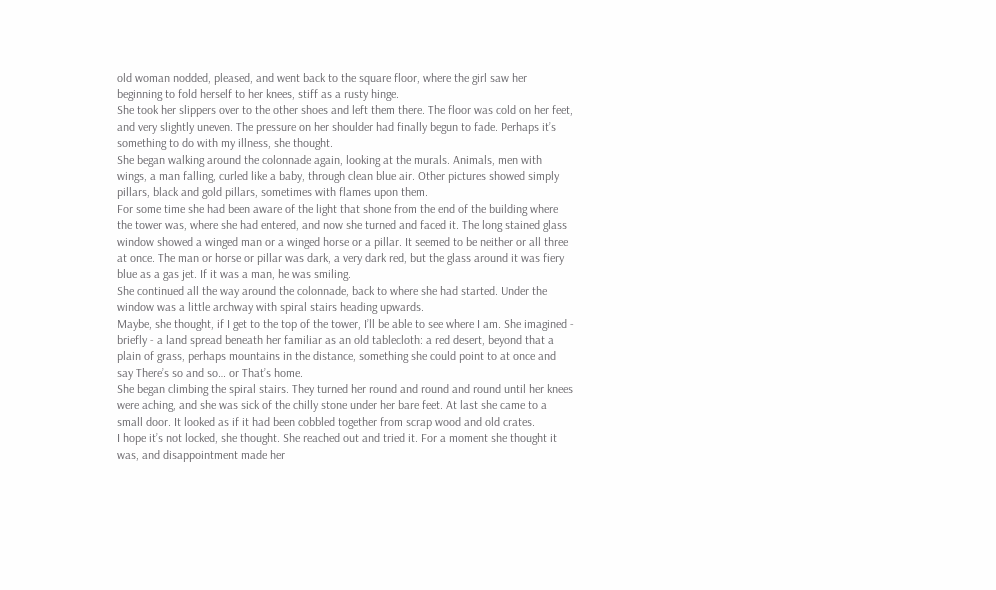old woman nodded, pleased, and went back to the square floor, where the girl saw her beginning to fold herself to her knees, stiff as a rusty hinge.
She took her slippers over to the other shoes and left them there. The floor was cold on her feet, and very slightly uneven. The pressure on her shoulder had finally begun to fade. Perhaps it’s something to do with my illness, she thought.
She began walking around the colonnade again, looking at the murals. Animals, men with wings, a man falling, curled like a baby, through clean blue air. Other pictures showed simply pillars, black and gold pillars, sometimes with flames upon them.
For some time she had been aware of the light that shone from the end of the building where the tower was, where she had entered, and now she turned and faced it. The long stained glass window showed a winged man or a winged horse or a pillar. It seemed to be neither or all three at once. The man or horse or pillar was dark, a very dark red, but the glass around it was fiery blue as a gas jet. If it was a man, he was smiling.
She continued all the way around the colonnade, back to where she had started. Under the window was a little archway with spiral stairs heading upwards.
Maybe, she thought, if I get to the top of the tower, I’ll be able to see where I am. She imagined - briefly - a land spread beneath her familiar as an old tablecloth: a red desert, beyond that a plain of grass, perhaps mountains in the distance, something she could point to at once and say There’s so and so… or That’s home.
She began climbing the spiral stairs. They turned her round and round and round until her knees were aching, and she was sick of the chilly stone under her bare feet. At last she came to a small door. It looked as if it had been cobbled together from scrap wood and old crates.
I hope it’s not locked, she thought. She reached out and tried it. For a moment she thought it was, and disappointment made her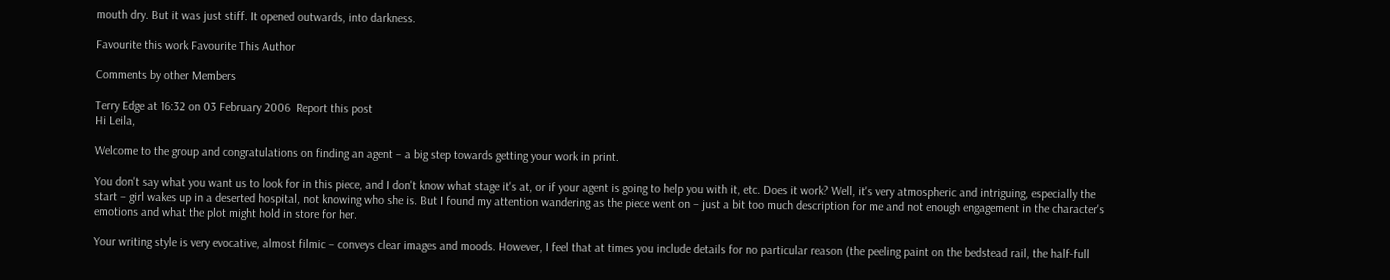mouth dry. But it was just stiff. It opened outwards, into darkness.

Favourite this work Favourite This Author

Comments by other Members

Terry Edge at 16:32 on 03 February 2006  Report this post
Hi Leila,

Welcome to the group and congratulations on finding an agent – a big step towards getting your work in print.

You don't say what you want us to look for in this piece, and I don't know what stage it's at, or if your agent is going to help you with it, etc. Does it work? Well, it's very atmospheric and intriguing, especially the start – girl wakes up in a deserted hospital, not knowing who she is. But I found my attention wandering as the piece went on – just a bit too much description for me and not enough engagement in the character's emotions and what the plot might hold in store for her.

Your writing style is very evocative, almost filmic – conveys clear images and moods. However, I feel that at times you include details for no particular reason (the peeling paint on the bedstead rail, the half-full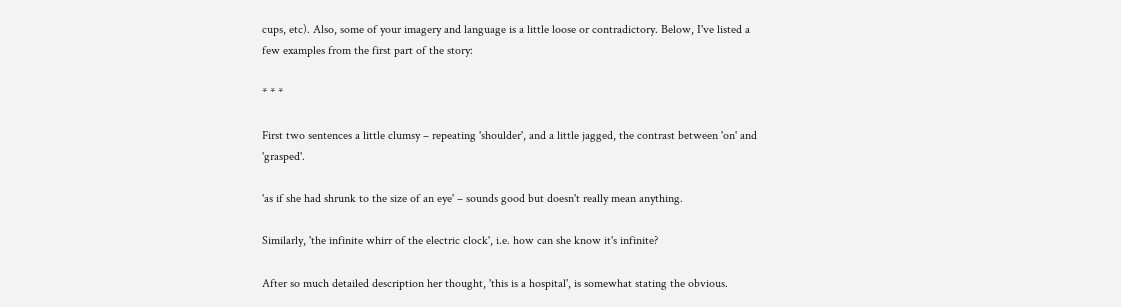cups, etc). Also, some of your imagery and language is a little loose or contradictory. Below, I've listed a few examples from the first part of the story:

* * *

First two sentences a little clumsy – repeating 'shoulder', and a little jagged, the contrast between 'on' and 'grasped'.

'as if she had shrunk to the size of an eye' – sounds good but doesn't really mean anything.

Similarly, 'the infinite whirr of the electric clock', i.e. how can she know it's infinite?

After so much detailed description her thought, 'this is a hospital', is somewhat stating the obvious.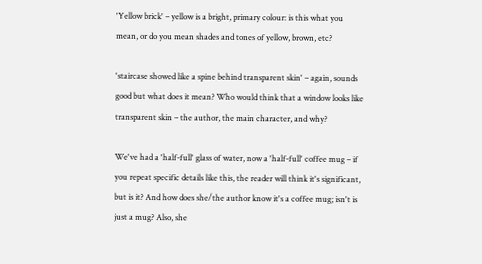'Yellow brick' – yellow is a bright, primary colour: is this what you mean, or do you mean shades and tones of yellow, brown, etc?

'staircase showed like a spine behind transparent skin' – again, sounds good but what does it mean? Who would think that a window looks like transparent skin – the author, the main character, and why?

We've had a 'half-full' glass of water, now a 'half-full' coffee mug – if you repeat specific details like this, the reader will think it's significant, but is it? And how does she/the author know it's a coffee mug; isn't is just a mug? Also, she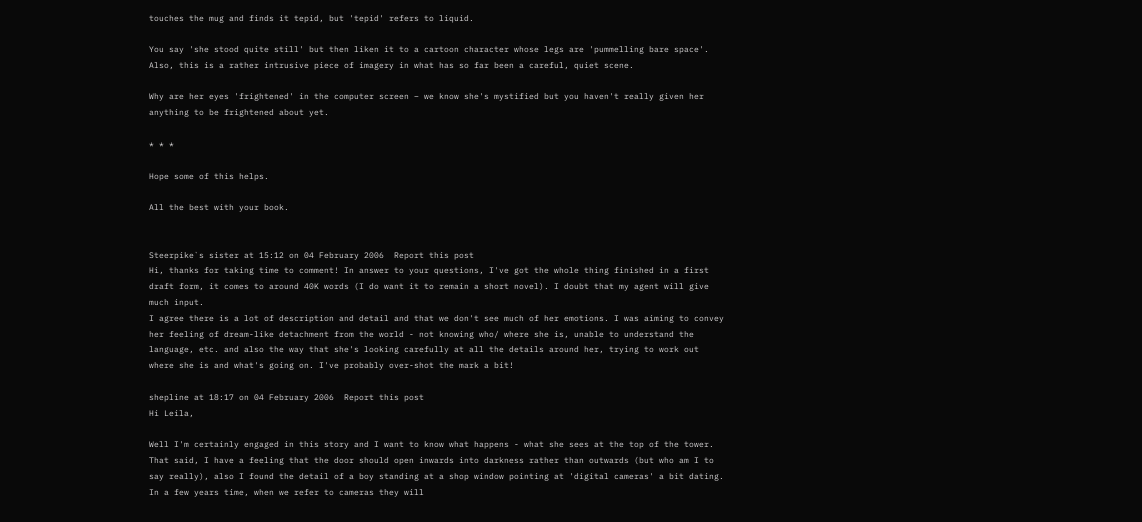touches the mug and finds it tepid, but 'tepid' refers to liquid.

You say 'she stood quite still' but then liken it to a cartoon character whose legs are 'pummelling bare space'. Also, this is a rather intrusive piece of imagery in what has so far been a careful, quiet scene.

Why are her eyes 'frightened' in the computer screen – we know she's mystified but you haven't really given her anything to be frightened about yet.

* * *

Hope some of this helps.

All the best with your book.


Steerpike`s sister at 15:12 on 04 February 2006  Report this post
Hi, thanks for taking time to comment! In answer to your questions, I've got the whole thing finished in a first draft form, it comes to around 40K words (I do want it to remain a short novel). I doubt that my agent will give much input.
I agree there is a lot of description and detail and that we don't see much of her emotions. I was aiming to convey her feeling of dream-like detachment from the world - not knowing who/ where she is, unable to understand the language, etc. and also the way that she's looking carefully at all the details around her, trying to work out where she is and what's going on. I've probably over-shot the mark a bit!

shepline at 18:17 on 04 February 2006  Report this post
Hi Leila,

Well I'm certainly engaged in this story and I want to know what happens - what she sees at the top of the tower. That said, I have a feeling that the door should open inwards into darkness rather than outwards (but who am I to say really), also I found the detail of a boy standing at a shop window pointing at 'digital cameras' a bit dating. In a few years time, when we refer to cameras they will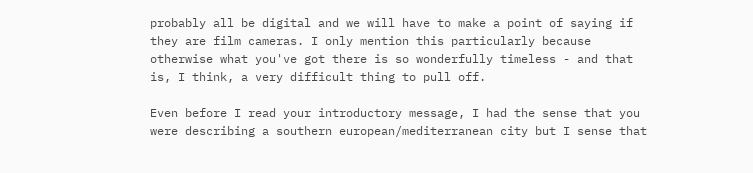probably all be digital and we will have to make a point of saying if they are film cameras. I only mention this particularly because otherwise what you've got there is so wonderfully timeless - and that is, I think, a very difficult thing to pull off.

Even before I read your introductory message, I had the sense that you were describing a southern european/mediterranean city but I sense that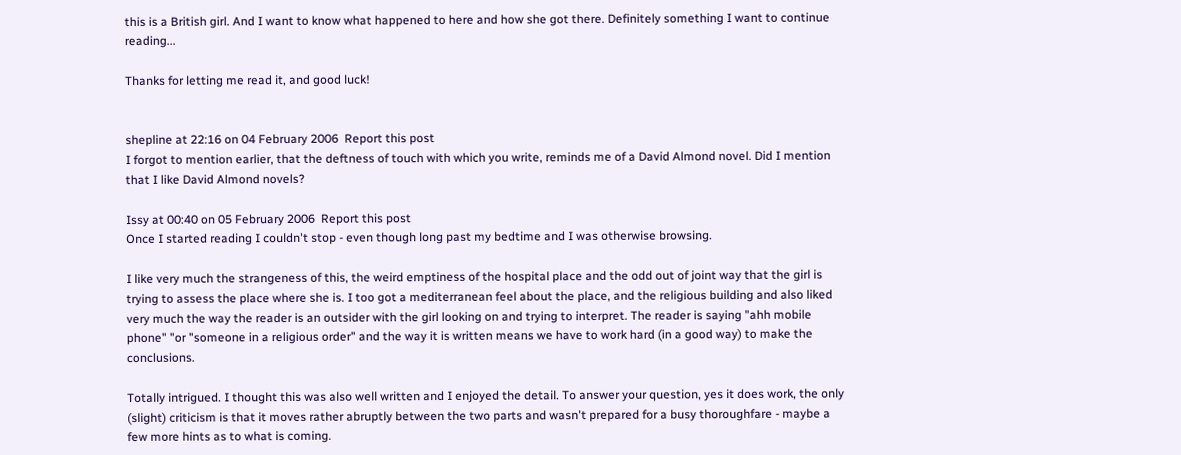this is a British girl. And I want to know what happened to here and how she got there. Definitely something I want to continue reading...

Thanks for letting me read it, and good luck!


shepline at 22:16 on 04 February 2006  Report this post
I forgot to mention earlier, that the deftness of touch with which you write, reminds me of a David Almond novel. Did I mention that I like David Almond novels?

Issy at 00:40 on 05 February 2006  Report this post
Once I started reading I couldn't stop - even though long past my bedtime and I was otherwise browsing.

I like very much the strangeness of this, the weird emptiness of the hospital place and the odd out of joint way that the girl is trying to assess the place where she is. I too got a mediterranean feel about the place, and the religious building and also liked very much the way the reader is an outsider with the girl looking on and trying to interpret. The reader is saying "ahh mobile phone" "or "someone in a religious order" and the way it is written means we have to work hard (in a good way) to make the conclusions.

Totally intrigued. I thought this was also well written and I enjoyed the detail. To answer your question, yes it does work, the only (slight) criticism is that it moves rather abruptly between the two parts and wasn't prepared for a busy thoroughfare - maybe a few more hints as to what is coming.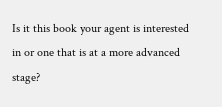Is it this book your agent is interested in or one that is at a more advanced stage?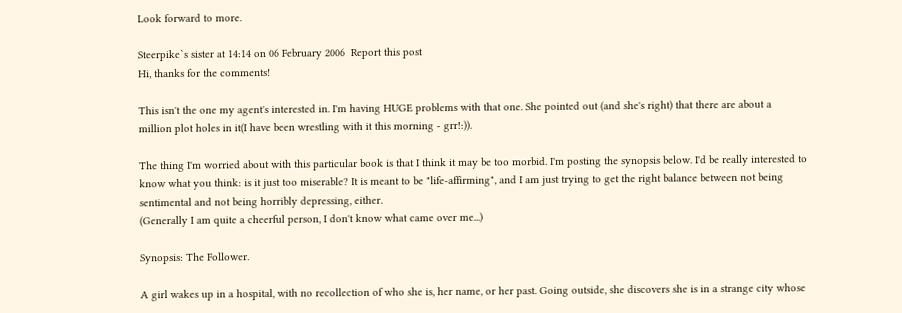Look forward to more.

Steerpike`s sister at 14:14 on 06 February 2006  Report this post
Hi, thanks for the comments!

This isn't the one my agent's interested in. I'm having HUGE problems with that one. She pointed out (and she's right) that there are about a million plot holes in it(I have been wrestling with it this morning - grr!:)).

The thing I'm worried about with this particular book is that I think it may be too morbid. I'm posting the synopsis below. I'd be really interested to know what you think: is it just too miserable? It is meant to be "life-affirming", and I am just trying to get the right balance between not being sentimental and not being horribly depressing, either.
(Generally I am quite a cheerful person, I don't know what came over me...)

Synopsis: The Follower.

A girl wakes up in a hospital, with no recollection of who she is, her name, or her past. Going outside, she discovers she is in a strange city whose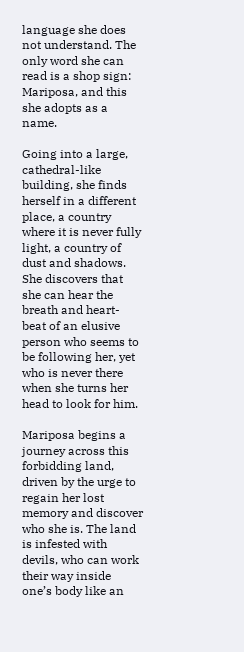language she does not understand. The only word she can read is a shop sign: Mariposa, and this she adopts as a name.

Going into a large, cathedral-like building, she finds herself in a different place, a country where it is never fully light, a country of dust and shadows. She discovers that she can hear the breath and heart-beat of an elusive person who seems to be following her, yet who is never there when she turns her head to look for him.

Mariposa begins a journey across this forbidding land, driven by the urge to regain her lost memory and discover who she is. The land is infested with devils, who can work their way inside one’s body like an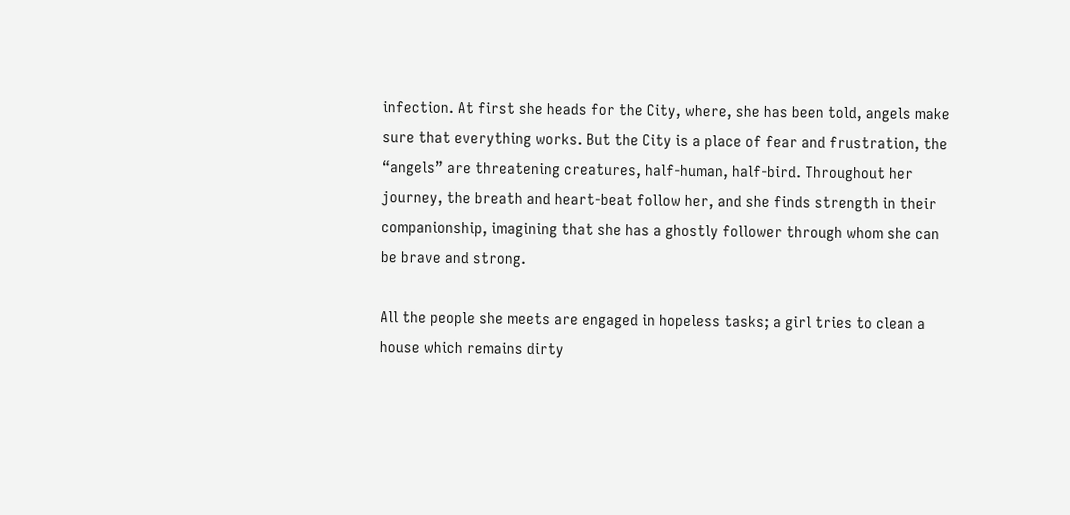infection. At first she heads for the City, where, she has been told, angels make sure that everything works. But the City is a place of fear and frustration, the “angels” are threatening creatures, half-human, half-bird. Throughout her journey, the breath and heart-beat follow her, and she finds strength in their companionship, imagining that she has a ghostly follower through whom she can be brave and strong.

All the people she meets are engaged in hopeless tasks; a girl tries to clean a house which remains dirty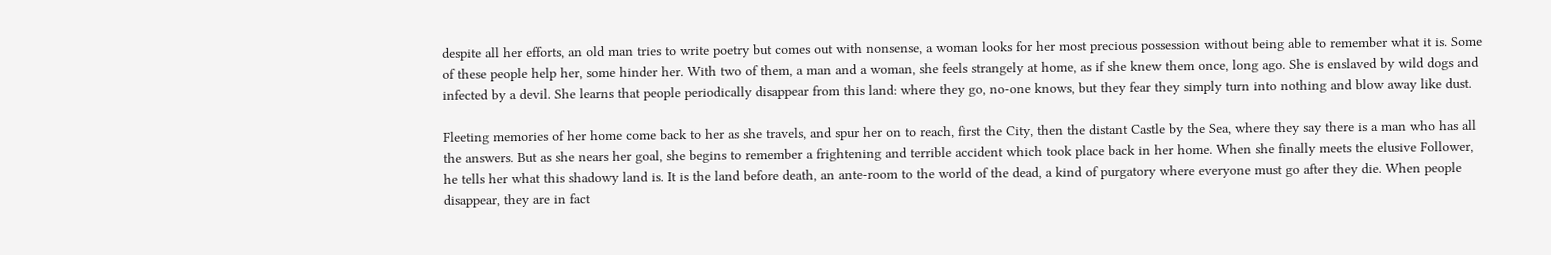despite all her efforts, an old man tries to write poetry but comes out with nonsense, a woman looks for her most precious possession without being able to remember what it is. Some of these people help her, some hinder her. With two of them, a man and a woman, she feels strangely at home, as if she knew them once, long ago. She is enslaved by wild dogs and infected by a devil. She learns that people periodically disappear from this land: where they go, no-one knows, but they fear they simply turn into nothing and blow away like dust.

Fleeting memories of her home come back to her as she travels, and spur her on to reach, first the City, then the distant Castle by the Sea, where they say there is a man who has all the answers. But as she nears her goal, she begins to remember a frightening and terrible accident which took place back in her home. When she finally meets the elusive Follower, he tells her what this shadowy land is. It is the land before death, an ante-room to the world of the dead, a kind of purgatory where everyone must go after they die. When people disappear, they are in fact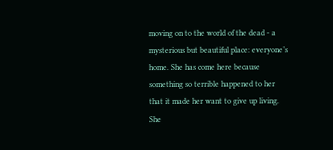moving on to the world of the dead - a mysterious but beautiful place: everyone’s home. She has come here because something so terrible happened to her that it made her want to give up living. She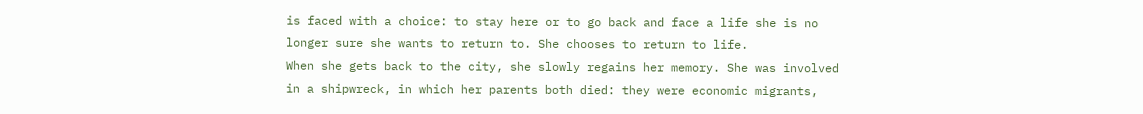is faced with a choice: to stay here or to go back and face a life she is no longer sure she wants to return to. She chooses to return to life.
When she gets back to the city, she slowly regains her memory. She was involved in a shipwreck, in which her parents both died: they were economic migrants,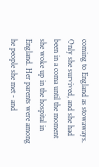coming to England as stowaways. Only she survived, and she had been in a coma until the moment she woke up in the hospital in England. Her parents were among he people she met - and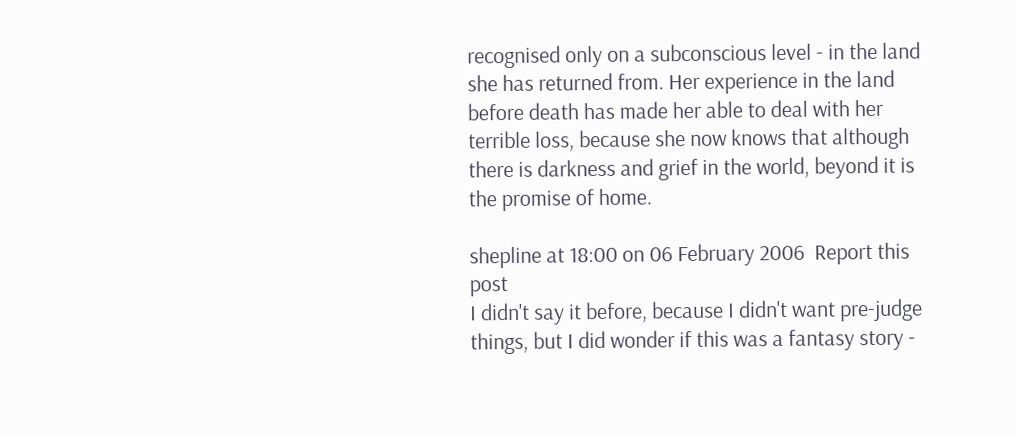recognised only on a subconscious level - in the land she has returned from. Her experience in the land before death has made her able to deal with her terrible loss, because she now knows that although there is darkness and grief in the world, beyond it is the promise of home.

shepline at 18:00 on 06 February 2006  Report this post
I didn't say it before, because I didn't want pre-judge things, but I did wonder if this was a fantasy story -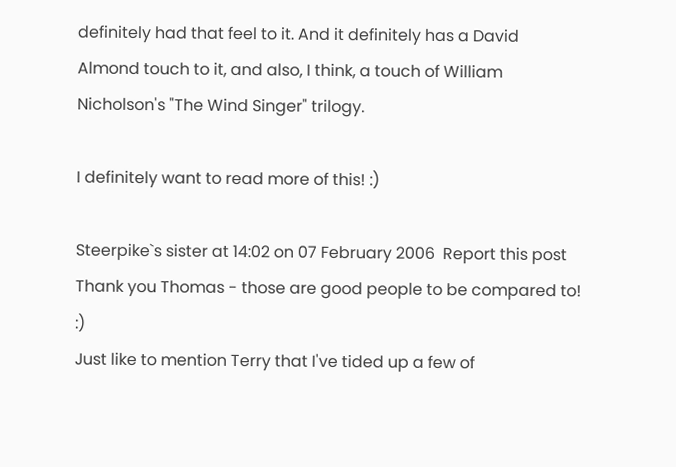definitely had that feel to it. And it definitely has a David Almond touch to it, and also, I think, a touch of William Nicholson's "The Wind Singer" trilogy.

I definitely want to read more of this! :)

Steerpike`s sister at 14:02 on 07 February 2006  Report this post
Thank you Thomas - those are good people to be compared to! :)
Just like to mention Terry that I've tided up a few of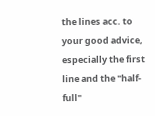the lines acc. to your good advice, especially the first line and the "half-full"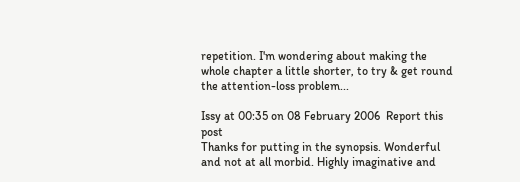repetition. I'm wondering about making the whole chapter a little shorter, to try & get round the attention-loss problem...

Issy at 00:35 on 08 February 2006  Report this post
Thanks for putting in the synopsis. Wonderful and not at all morbid. Highly imaginative and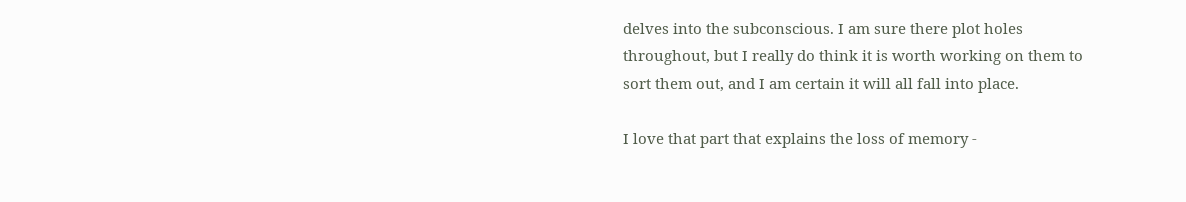delves into the subconscious. I am sure there plot holes throughout, but I really do think it is worth working on them to sort them out, and I am certain it will all fall into place.

I love that part that explains the loss of memory -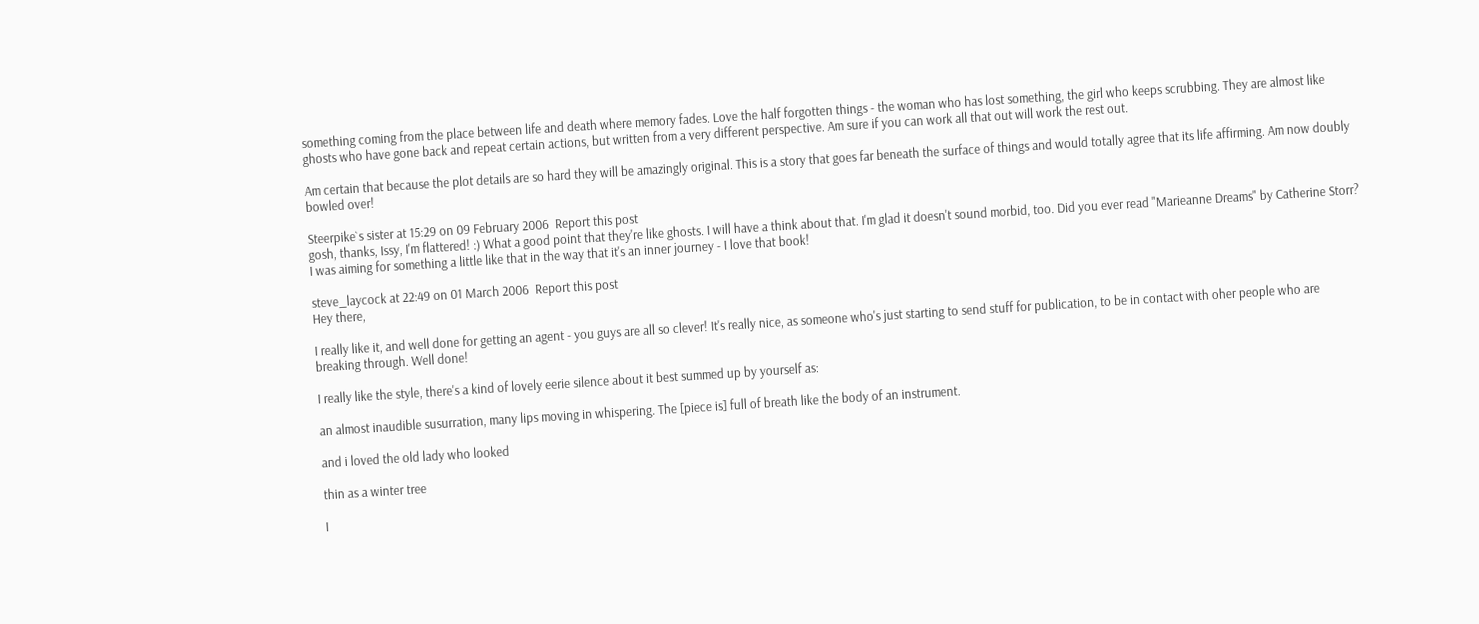something coming from the place between life and death where memory fades. Love the half forgotten things - the woman who has lost something, the girl who keeps scrubbing. They are almost like ghosts who have gone back and repeat certain actions, but written from a very different perspective. Am sure if you can work all that out will work the rest out.

Am certain that because the plot details are so hard they will be amazingly original. This is a story that goes far beneath the surface of things and would totally agree that its life affirming. Am now doubly bowled over!

Steerpike`s sister at 15:29 on 09 February 2006  Report this post
gosh, thanks, Issy, I'm flattered! :) What a good point that they're like ghosts. I will have a think about that. I'm glad it doesn't sound morbid, too. Did you ever read "Marieanne Dreams" by Catherine Storr? I was aiming for something a little like that in the way that it's an inner journey - I love that book!

steve_laycock at 22:49 on 01 March 2006  Report this post
Hey there,

I really like it, and well done for getting an agent - you guys are all so clever! It's really nice, as someone who's just starting to send stuff for publication, to be in contact with oher people who are breaking through. Well done!

I really like the style, there's a kind of lovely eerie silence about it best summed up by yourself as:

an almost inaudible susurration, many lips moving in whispering. The [piece is] full of breath like the body of an instrument.

and i loved the old lady who looked

thin as a winter tree

I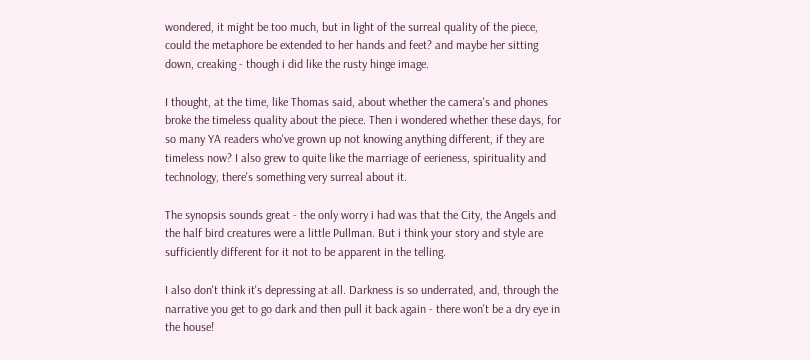wondered, it might be too much, but in light of the surreal quality of the piece, could the metaphore be extended to her hands and feet? and maybe her sitting down, creaking - though i did like the rusty hinge image.

I thought, at the time, like Thomas said, about whether the camera's and phones broke the timeless quality about the piece. Then i wondered whether these days, for so many YA readers who've grown up not knowing anything different, if they are timeless now? I also grew to quite like the marriage of eerieness, spirituality and technology, there's something very surreal about it.

The synopsis sounds great - the only worry i had was that the City, the Angels and the half bird creatures were a little Pullman. But i think your story and style are sufficiently different for it not to be apparent in the telling.

I also don't think it's depressing at all. Darkness is so underrated, and, through the narrative you get to go dark and then pull it back again - there won't be a dry eye in the house!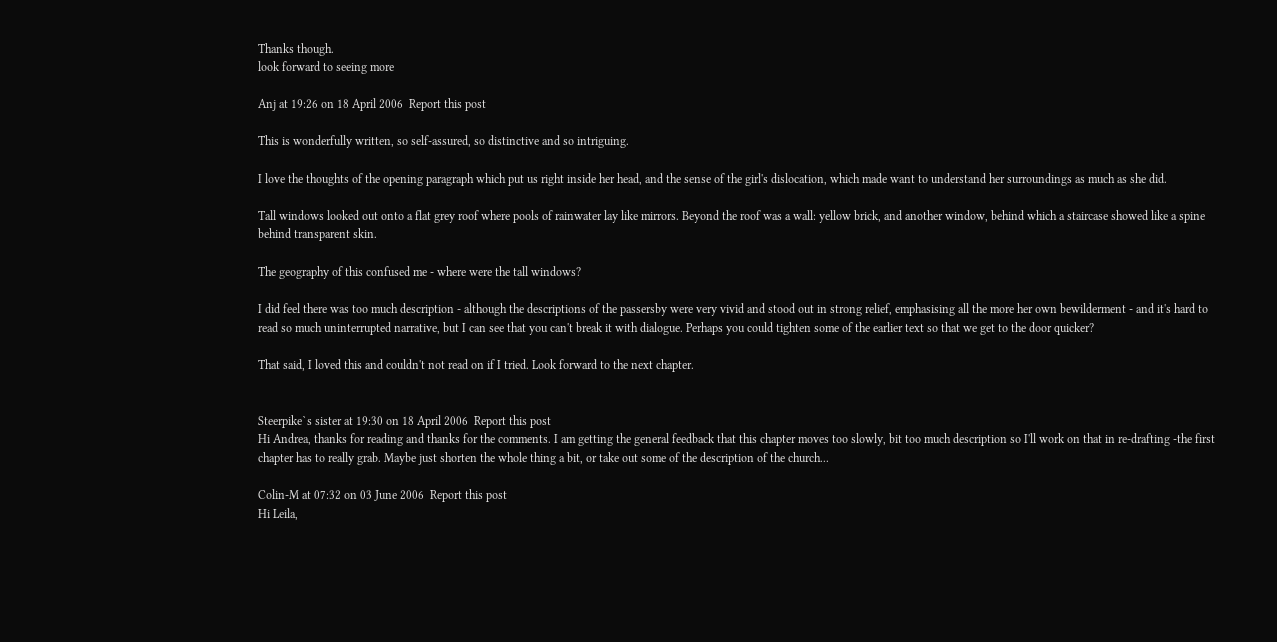Thanks though.
look forward to seeing more

Anj at 19:26 on 18 April 2006  Report this post

This is wonderfully written, so self-assured, so distinctive and so intriguing.

I love the thoughts of the opening paragraph which put us right inside her head, and the sense of the girl's dislocation, which made want to understand her surroundings as much as she did.

Tall windows looked out onto a flat grey roof where pools of rainwater lay like mirrors. Beyond the roof was a wall: yellow brick, and another window, behind which a staircase showed like a spine behind transparent skin.

The geography of this confused me - where were the tall windows?

I did feel there was too much description - although the descriptions of the passersby were very vivid and stood out in strong relief, emphasising all the more her own bewilderment - and it's hard to read so much uninterrupted narrative, but I can see that you can't break it with dialogue. Perhaps you could tighten some of the earlier text so that we get to the door quicker?

That said, I loved this and couldn't not read on if I tried. Look forward to the next chapter.


Steerpike`s sister at 19:30 on 18 April 2006  Report this post
Hi Andrea, thanks for reading and thanks for the comments. I am getting the general feedback that this chapter moves too slowly, bit too much description so I'll work on that in re-drafting -the first chapter has to really grab. Maybe just shorten the whole thing a bit, or take out some of the description of the church...

Colin-M at 07:32 on 03 June 2006  Report this post
Hi Leila,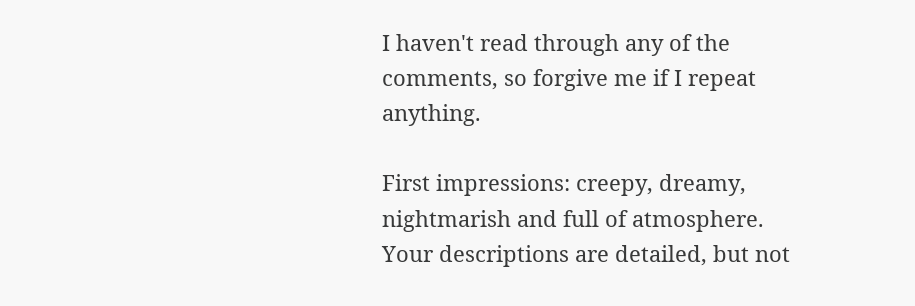I haven't read through any of the comments, so forgive me if I repeat anything.

First impressions: creepy, dreamy, nightmarish and full of atmosphere. Your descriptions are detailed, but not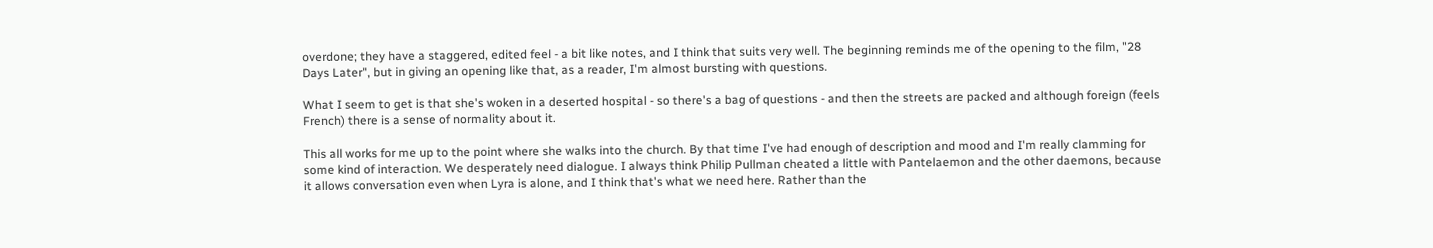overdone; they have a staggered, edited feel - a bit like notes, and I think that suits very well. The beginning reminds me of the opening to the film, "28 Days Later", but in giving an opening like that, as a reader, I'm almost bursting with questions.

What I seem to get is that she's woken in a deserted hospital - so there's a bag of questions - and then the streets are packed and although foreign (feels French) there is a sense of normality about it.

This all works for me up to the point where she walks into the church. By that time I've had enough of description and mood and I'm really clamming for some kind of interaction. We desperately need dialogue. I always think Philip Pullman cheated a little with Pantelaemon and the other daemons, because it allows conversation even when Lyra is alone, and I think that's what we need here. Rather than the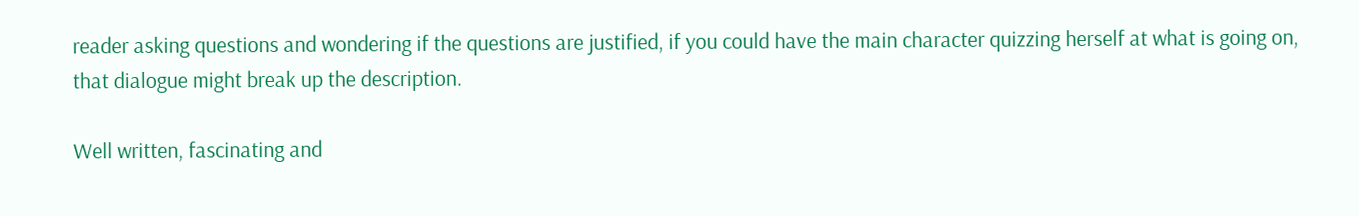reader asking questions and wondering if the questions are justified, if you could have the main character quizzing herself at what is going on, that dialogue might break up the description.

Well written, fascinating and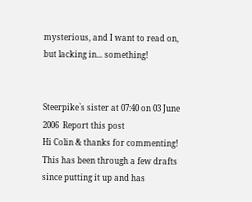mysterious, and I want to read on, but lacking in... something!


Steerpike`s sister at 07:40 on 03 June 2006  Report this post
Hi Colin & thanks for commenting! This has been through a few drafts since putting it up and has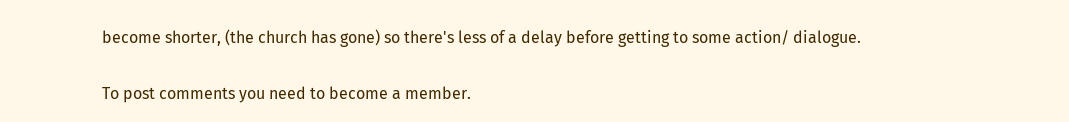become shorter, (the church has gone) so there's less of a delay before getting to some action/ dialogue.

To post comments you need to become a member.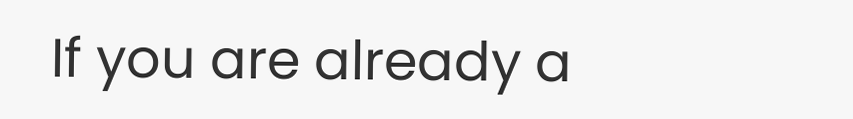If you are already a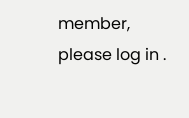member, please log in .